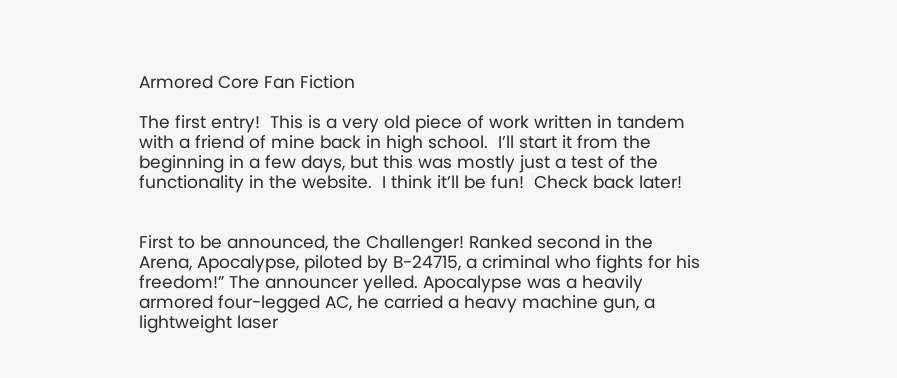Armored Core Fan Fiction

The first entry!  This is a very old piece of work written in tandem with a friend of mine back in high school.  I’ll start it from the beginning in a few days, but this was mostly just a test of the functionality in the website.  I think it’ll be fun!  Check back later!


First to be announced, the Challenger! Ranked second in the Arena, Apocalypse, piloted by B-24715, a criminal who fights for his freedom!” The announcer yelled. Apocalypse was a heavily armored four-legged AC, he carried a heavy machine gun, a lightweight laser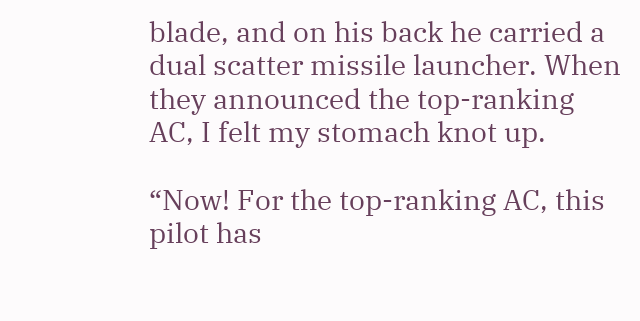blade, and on his back he carried a dual scatter missile launcher. When they announced the top-ranking AC, I felt my stomach knot up.

“Now! For the top-ranking AC, this pilot has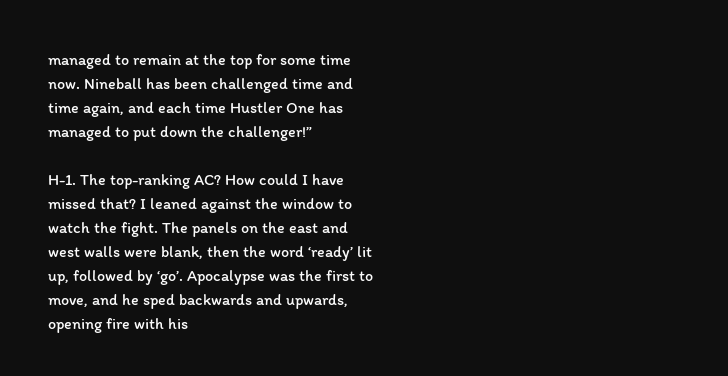managed to remain at the top for some time now. Nineball has been challenged time and time again, and each time Hustler One has managed to put down the challenger!”

H-1. The top-ranking AC? How could I have missed that? I leaned against the window to watch the fight. The panels on the east and west walls were blank, then the word ‘ready’ lit up, followed by ‘go’. Apocalypse was the first to move, and he sped backwards and upwards, opening fire with his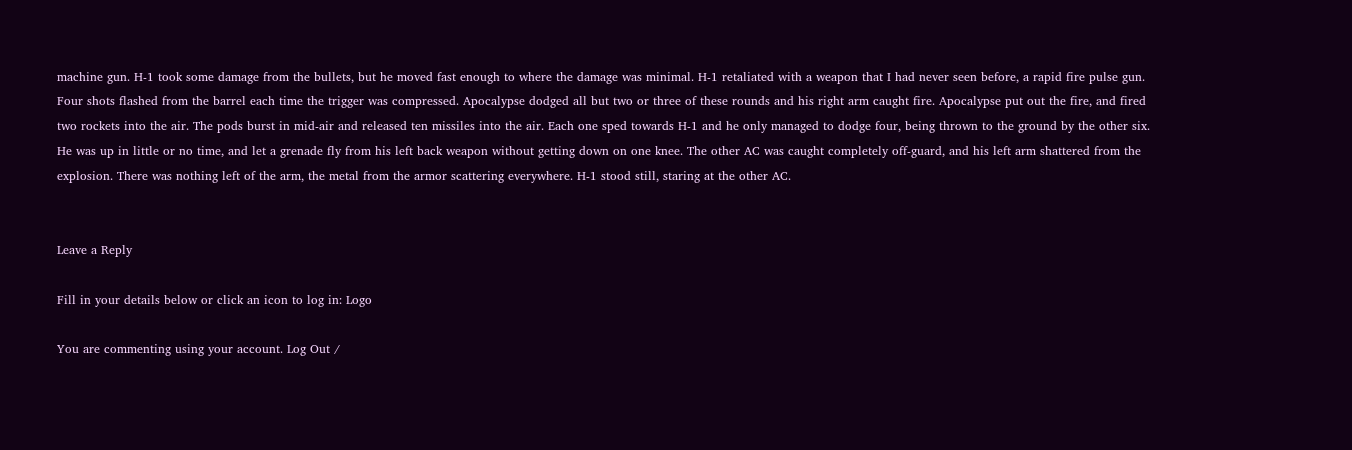machine gun. H-1 took some damage from the bullets, but he moved fast enough to where the damage was minimal. H-1 retaliated with a weapon that I had never seen before, a rapid fire pulse gun. Four shots flashed from the barrel each time the trigger was compressed. Apocalypse dodged all but two or three of these rounds and his right arm caught fire. Apocalypse put out the fire, and fired two rockets into the air. The pods burst in mid-air and released ten missiles into the air. Each one sped towards H-1 and he only managed to dodge four, being thrown to the ground by the other six. He was up in little or no time, and let a grenade fly from his left back weapon without getting down on one knee. The other AC was caught completely off-guard, and his left arm shattered from the explosion. There was nothing left of the arm, the metal from the armor scattering everywhere. H-1 stood still, staring at the other AC.


Leave a Reply

Fill in your details below or click an icon to log in: Logo

You are commenting using your account. Log Out /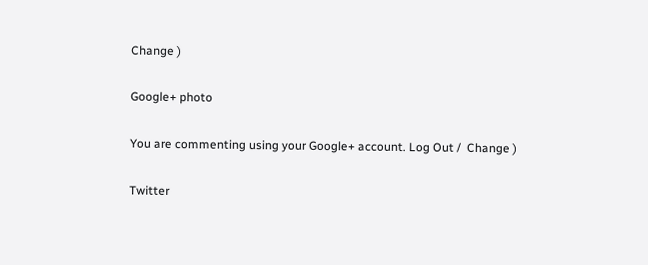Change )

Google+ photo

You are commenting using your Google+ account. Log Out /  Change )

Twitter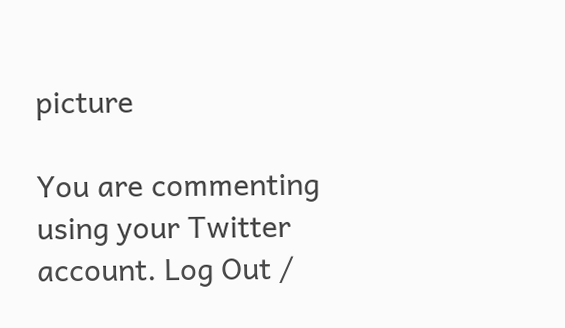picture

You are commenting using your Twitter account. Log Out /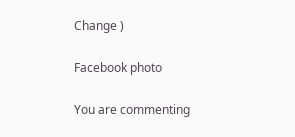Change )

Facebook photo

You are commenting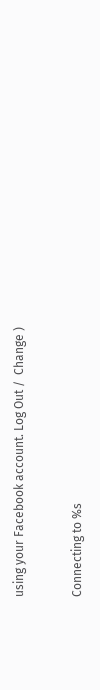using your Facebook account. Log Out /  Change )


Connecting to %s